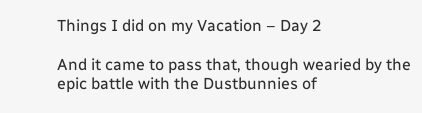Things I did on my Vacation – Day 2

And it came to pass that, though wearied by the epic battle with the Dustbunnies of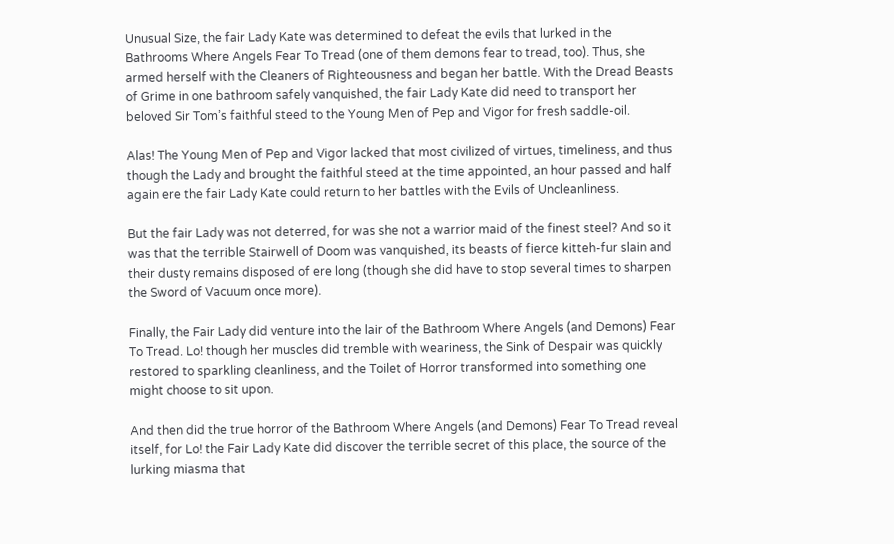Unusual Size, the fair Lady Kate was determined to defeat the evils that lurked in the Bathrooms Where Angels Fear To Tread (one of them demons fear to tread, too). Thus, she armed herself with the Cleaners of Righteousness and began her battle. With the Dread Beasts of Grime in one bathroom safely vanquished, the fair Lady Kate did need to transport her beloved Sir Tom’s faithful steed to the Young Men of Pep and Vigor for fresh saddle-oil.

Alas! The Young Men of Pep and Vigor lacked that most civilized of virtues, timeliness, and thus though the Lady and brought the faithful steed at the time appointed, an hour passed and half again ere the fair Lady Kate could return to her battles with the Evils of Uncleanliness.

But the fair Lady was not deterred, for was she not a warrior maid of the finest steel? And so it was that the terrible Stairwell of Doom was vanquished, its beasts of fierce kitteh-fur slain and their dusty remains disposed of ere long (though she did have to stop several times to sharpen the Sword of Vacuum once more).

Finally, the Fair Lady did venture into the lair of the Bathroom Where Angels (and Demons) Fear To Tread. Lo! though her muscles did tremble with weariness, the Sink of Despair was quickly restored to sparkling cleanliness, and the Toilet of Horror transformed into something one might choose to sit upon.

And then did the true horror of the Bathroom Where Angels (and Demons) Fear To Tread reveal itself, for Lo! the Fair Lady Kate did discover the terrible secret of this place, the source of the lurking miasma that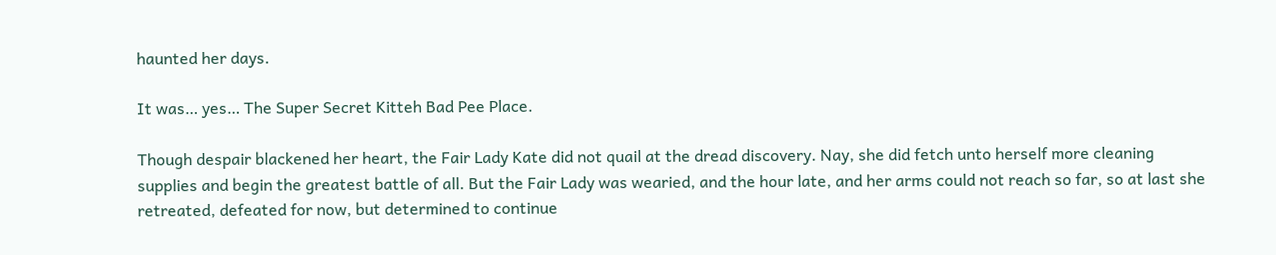haunted her days.

It was… yes… The Super Secret Kitteh Bad Pee Place.

Though despair blackened her heart, the Fair Lady Kate did not quail at the dread discovery. Nay, she did fetch unto herself more cleaning supplies and begin the greatest battle of all. But the Fair Lady was wearied, and the hour late, and her arms could not reach so far, so at last she retreated, defeated for now, but determined to continue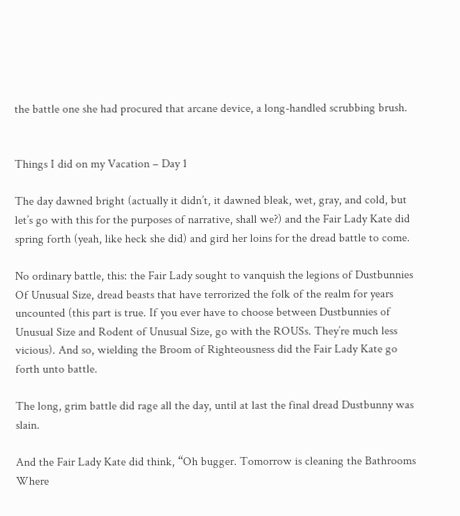the battle one she had procured that arcane device, a long-handled scrubbing brush.


Things I did on my Vacation – Day 1

The day dawned bright (actually it didn’t, it dawned bleak, wet, gray, and cold, but let’s go with this for the purposes of narrative, shall we?) and the Fair Lady Kate did spring forth (yeah, like heck she did) and gird her loins for the dread battle to come.

No ordinary battle, this: the Fair Lady sought to vanquish the legions of Dustbunnies Of Unusual Size, dread beasts that have terrorized the folk of the realm for years uncounted (this part is true. If you ever have to choose between Dustbunnies of Unusual Size and Rodent of Unusual Size, go with the ROUSs. They’re much less vicious). And so, wielding the Broom of Righteousness did the Fair Lady Kate go forth unto battle.

The long, grim battle did rage all the day, until at last the final dread Dustbunny was slain.

And the Fair Lady Kate did think, “Oh bugger. Tomorrow is cleaning the Bathrooms Where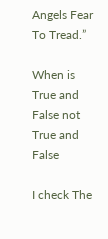Angels Fear To Tread.”

When is True and False not True and False

I check The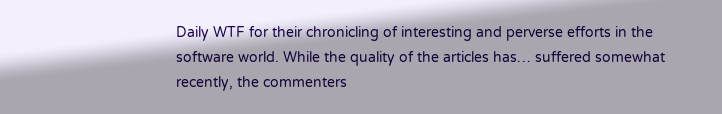Daily WTF for their chronicling of interesting and perverse efforts in the software world. While the quality of the articles has… suffered somewhat recently, the commenters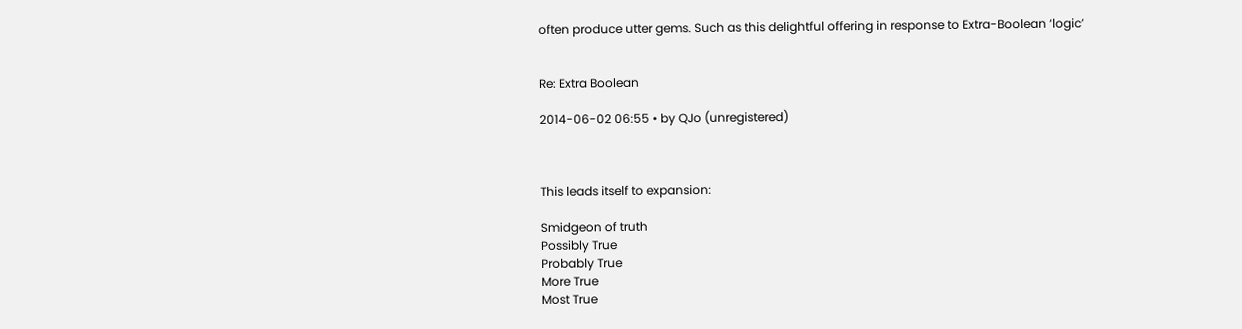often produce utter gems. Such as this delightful offering in response to Extra-Boolean ‘logic’


Re: Extra Boolean

2014-06-02 06:55 • by QJo (unregistered)



This leads itself to expansion:

Smidgeon of truth
Possibly True
Probably True
More True
Most True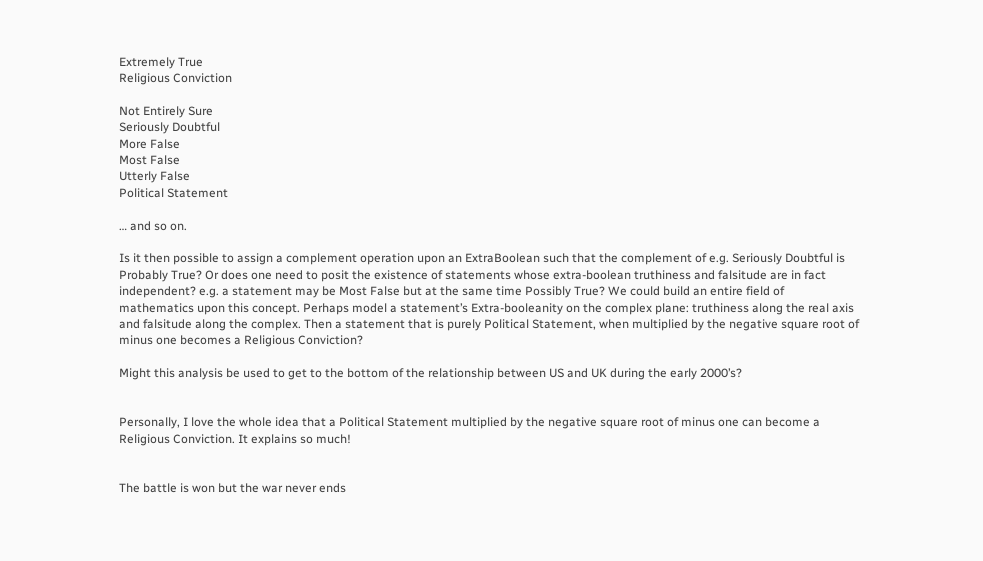Extremely True
Religious Conviction

Not Entirely Sure
Seriously Doubtful
More False
Most False
Utterly False
Political Statement

… and so on.

Is it then possible to assign a complement operation upon an ExtraBoolean such that the complement of e.g. Seriously Doubtful is Probably True? Or does one need to posit the existence of statements whose extra-boolean truthiness and falsitude are in fact independent? e.g. a statement may be Most False but at the same time Possibly True? We could build an entire field of mathematics upon this concept. Perhaps model a statement’s Extra-booleanity on the complex plane: truthiness along the real axis and falsitude along the complex. Then a statement that is purely Political Statement, when multiplied by the negative square root of minus one becomes a Religious Conviction?

Might this analysis be used to get to the bottom of the relationship between US and UK during the early 2000’s?


Personally, I love the whole idea that a Political Statement multiplied by the negative square root of minus one can become a Religious Conviction. It explains so much!


The battle is won but the war never ends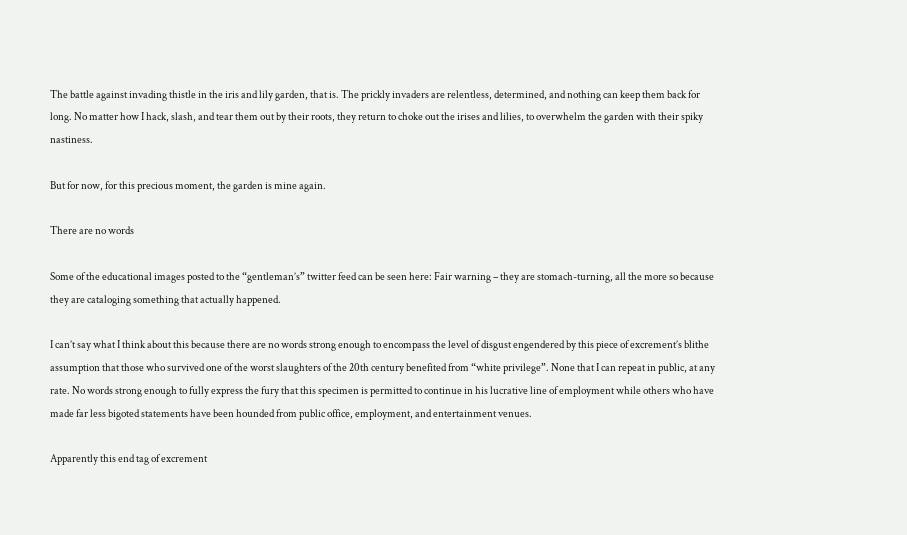The battle against invading thistle in the iris and lily garden, that is. The prickly invaders are relentless, determined, and nothing can keep them back for long. No matter how I hack, slash, and tear them out by their roots, they return to choke out the irises and lilies, to overwhelm the garden with their spiky nastiness.

But for now, for this precious moment, the garden is mine again.

There are no words

Some of the educational images posted to the “gentleman’s” twitter feed can be seen here: Fair warning – they are stomach-turning, all the more so because they are cataloging something that actually happened.

I can’t say what I think about this because there are no words strong enough to encompass the level of disgust engendered by this piece of excrement’s blithe assumption that those who survived one of the worst slaughters of the 20th century benefited from “white privilege”. None that I can repeat in public, at any rate. No words strong enough to fully express the fury that this specimen is permitted to continue in his lucrative line of employment while others who have made far less bigoted statements have been hounded from public office, employment, and entertainment venues.

Apparently this end tag of excrement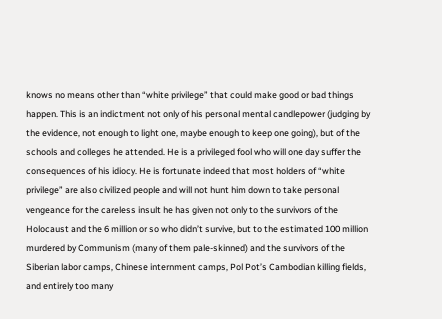knows no means other than “white privilege” that could make good or bad things happen. This is an indictment not only of his personal mental candlepower (judging by the evidence, not enough to light one, maybe enough to keep one going), but of the schools and colleges he attended. He is a privileged fool who will one day suffer the consequences of his idiocy. He is fortunate indeed that most holders of “white privilege” are also civilized people and will not hunt him down to take personal vengeance for the careless insult he has given not only to the survivors of the Holocaust and the 6 million or so who didn’t survive, but to the estimated 100 million murdered by Communism (many of them pale-skinned) and the survivors of the Siberian labor camps, Chinese internment camps, Pol Pot’s Cambodian killing fields, and entirely too many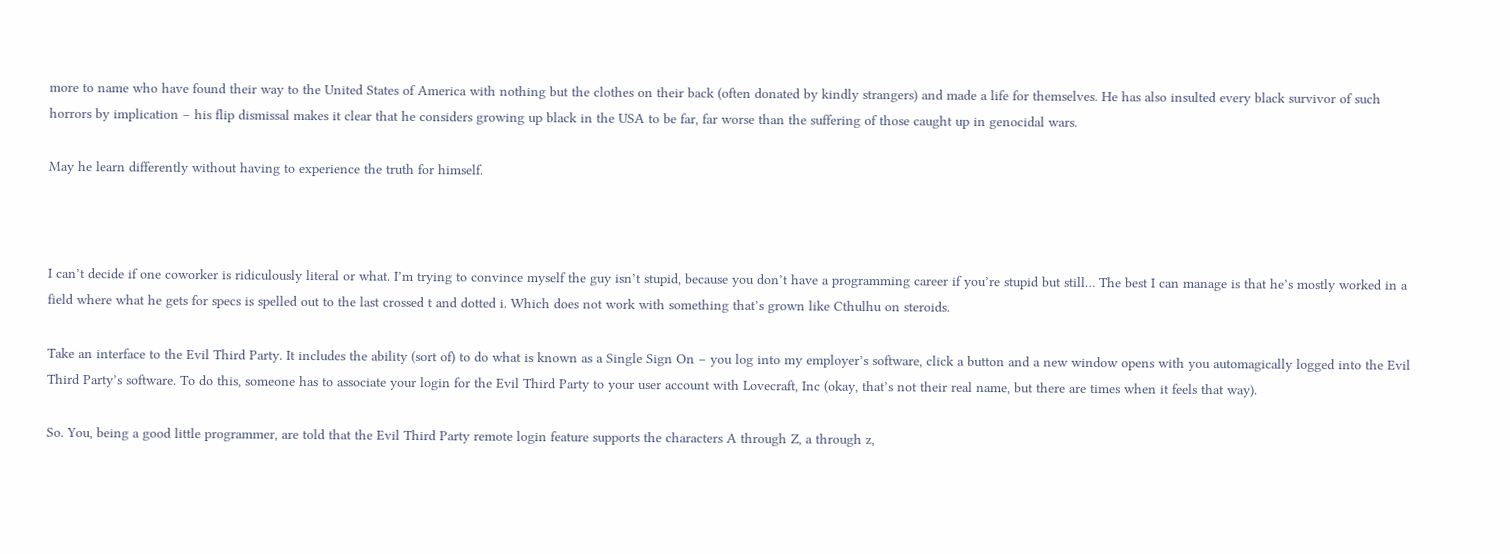more to name who have found their way to the United States of America with nothing but the clothes on their back (often donated by kindly strangers) and made a life for themselves. He has also insulted every black survivor of such horrors by implication – his flip dismissal makes it clear that he considers growing up black in the USA to be far, far worse than the suffering of those caught up in genocidal wars.

May he learn differently without having to experience the truth for himself.



I can’t decide if one coworker is ridiculously literal or what. I’m trying to convince myself the guy isn’t stupid, because you don’t have a programming career if you’re stupid but still… The best I can manage is that he’s mostly worked in a field where what he gets for specs is spelled out to the last crossed t and dotted i. Which does not work with something that’s grown like Cthulhu on steroids.

Take an interface to the Evil Third Party. It includes the ability (sort of) to do what is known as a Single Sign On – you log into my employer’s software, click a button and a new window opens with you automagically logged into the Evil Third Party’s software. To do this, someone has to associate your login for the Evil Third Party to your user account with Lovecraft, Inc (okay, that’s not their real name, but there are times when it feels that way).

So. You, being a good little programmer, are told that the Evil Third Party remote login feature supports the characters A through Z, a through z,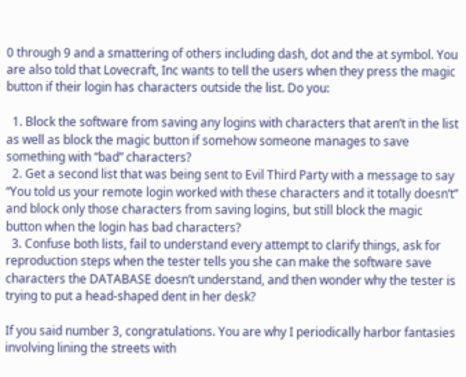0 through 9 and a smattering of others including dash, dot and the at symbol. You are also told that Lovecraft, Inc wants to tell the users when they press the magic button if their login has characters outside the list. Do you:

  1. Block the software from saving any logins with characters that aren’t in the list as well as block the magic button if somehow someone manages to save something with “bad” characters?
  2. Get a second list that was being sent to Evil Third Party with a message to say “You told us your remote login worked with these characters and it totally doesn’t” and block only those characters from saving logins, but still block the magic button when the login has bad characters?
  3. Confuse both lists, fail to understand every attempt to clarify things, ask for reproduction steps when the tester tells you she can make the software save characters the DATABASE doesn’t understand, and then wonder why the tester is trying to put a head-shaped dent in her desk?

If you said number 3, congratulations. You are why I periodically harbor fantasies involving lining the streets with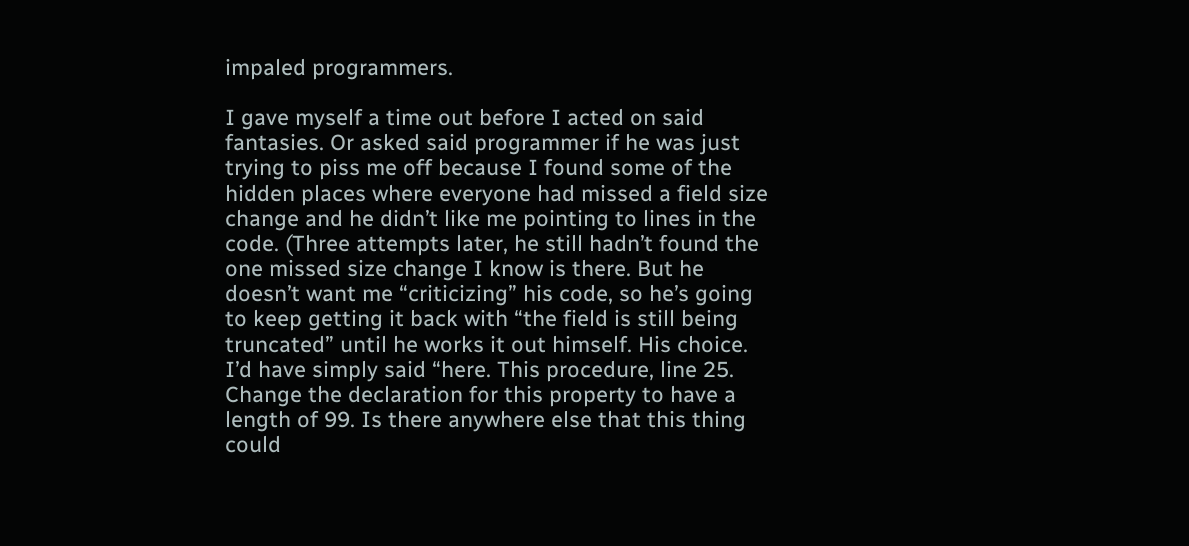impaled programmers.

I gave myself a time out before I acted on said fantasies. Or asked said programmer if he was just trying to piss me off because I found some of the hidden places where everyone had missed a field size change and he didn’t like me pointing to lines in the code. (Three attempts later, he still hadn’t found the one missed size change I know is there. But he doesn’t want me “criticizing” his code, so he’s going to keep getting it back with “the field is still being truncated” until he works it out himself. His choice. I’d have simply said “here. This procedure, line 25. Change the declaration for this property to have a length of 99. Is there anywhere else that this thing could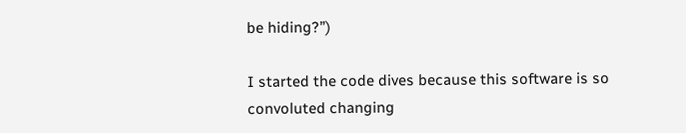be hiding?”)

I started the code dives because this software is so convoluted changing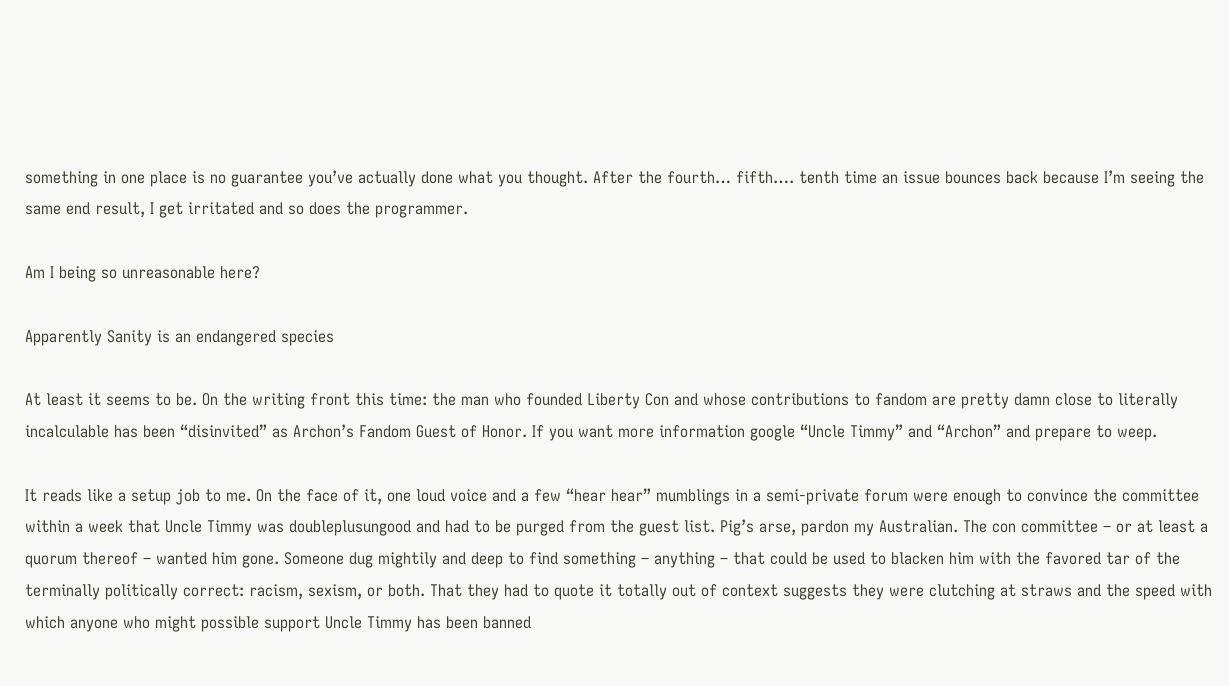something in one place is no guarantee you’ve actually done what you thought. After the fourth… fifth…. tenth time an issue bounces back because I’m seeing the same end result, I get irritated and so does the programmer.

Am I being so unreasonable here?

Apparently Sanity is an endangered species

At least it seems to be. On the writing front this time: the man who founded Liberty Con and whose contributions to fandom are pretty damn close to literally incalculable has been “disinvited” as Archon’s Fandom Guest of Honor. If you want more information google “Uncle Timmy” and “Archon” and prepare to weep.

It reads like a setup job to me. On the face of it, one loud voice and a few “hear hear” mumblings in a semi-private forum were enough to convince the committee within a week that Uncle Timmy was doubleplusungood and had to be purged from the guest list. Pig’s arse, pardon my Australian. The con committee – or at least a quorum thereof – wanted him gone. Someone dug mightily and deep to find something – anything – that could be used to blacken him with the favored tar of the terminally politically correct: racism, sexism, or both. That they had to quote it totally out of context suggests they were clutching at straws and the speed with which anyone who might possible support Uncle Timmy has been banned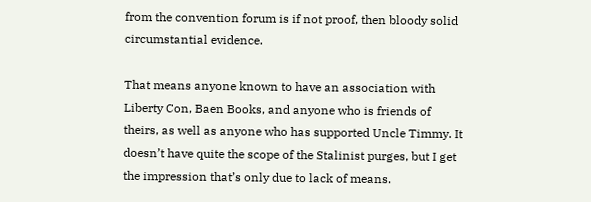from the convention forum is if not proof, then bloody solid circumstantial evidence.

That means anyone known to have an association with Liberty Con, Baen Books, and anyone who is friends of theirs, as well as anyone who has supported Uncle Timmy. It doesn’t have quite the scope of the Stalinist purges, but I get the impression that’s only due to lack of means.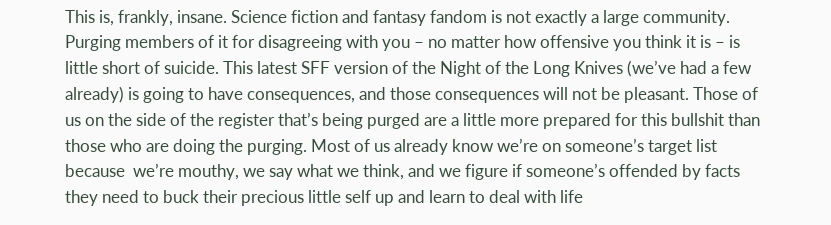This is, frankly, insane. Science fiction and fantasy fandom is not exactly a large community. Purging members of it for disagreeing with you – no matter how offensive you think it is – is little short of suicide. This latest SFF version of the Night of the Long Knives (we’ve had a few already) is going to have consequences, and those consequences will not be pleasant. Those of us on the side of the register that’s being purged are a little more prepared for this bullshit than those who are doing the purging. Most of us already know we’re on someone’s target list because  we’re mouthy, we say what we think, and we figure if someone’s offended by facts they need to buck their precious little self up and learn to deal with life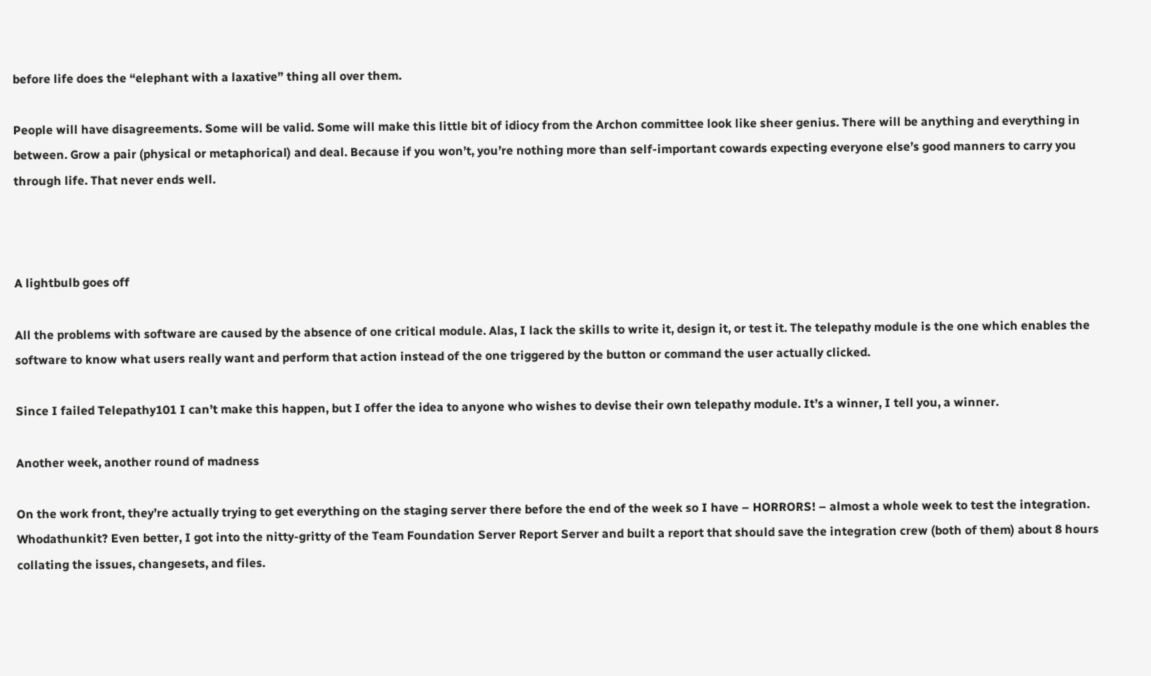before life does the “elephant with a laxative” thing all over them.

People will have disagreements. Some will be valid. Some will make this little bit of idiocy from the Archon committee look like sheer genius. There will be anything and everything in between. Grow a pair (physical or metaphorical) and deal. Because if you won’t, you’re nothing more than self-important cowards expecting everyone else’s good manners to carry you through life. That never ends well.



A lightbulb goes off

All the problems with software are caused by the absence of one critical module. Alas, I lack the skills to write it, design it, or test it. The telepathy module is the one which enables the software to know what users really want and perform that action instead of the one triggered by the button or command the user actually clicked.

Since I failed Telepathy101 I can’t make this happen, but I offer the idea to anyone who wishes to devise their own telepathy module. It’s a winner, I tell you, a winner.

Another week, another round of madness

On the work front, they’re actually trying to get everything on the staging server there before the end of the week so I have – HORRORS! – almost a whole week to test the integration. Whodathunkit? Even better, I got into the nitty-gritty of the Team Foundation Server Report Server and built a report that should save the integration crew (both of them) about 8 hours collating the issues, changesets, and files.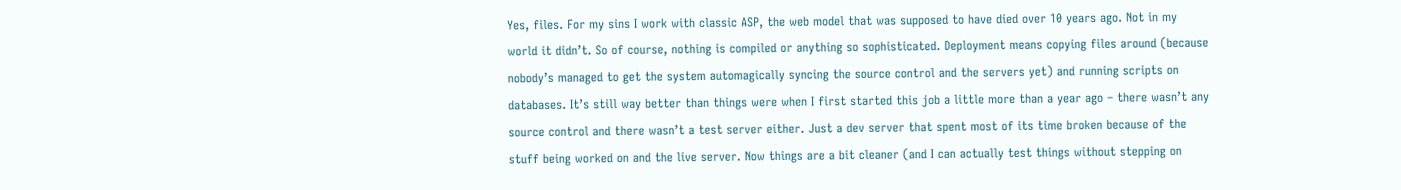Yes, files. For my sins I work with classic ASP, the web model that was supposed to have died over 10 years ago. Not in my world it didn’t. So of course, nothing is compiled or anything so sophisticated. Deployment means copying files around (because nobody’s managed to get the system automagically syncing the source control and the servers yet) and running scripts on databases. It’s still way better than things were when I first started this job a little more than a year ago – there wasn’t any source control and there wasn’t a test server either. Just a dev server that spent most of its time broken because of the stuff being worked on and the live server. Now things are a bit cleaner (and I can actually test things without stepping on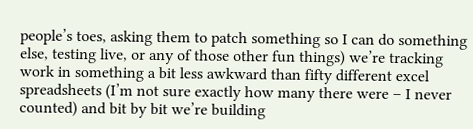people’s toes, asking them to patch something so I can do something else, testing live, or any of those other fun things) we’re tracking work in something a bit less awkward than fifty different excel spreadsheets (I’m not sure exactly how many there were – I never counted) and bit by bit we’re building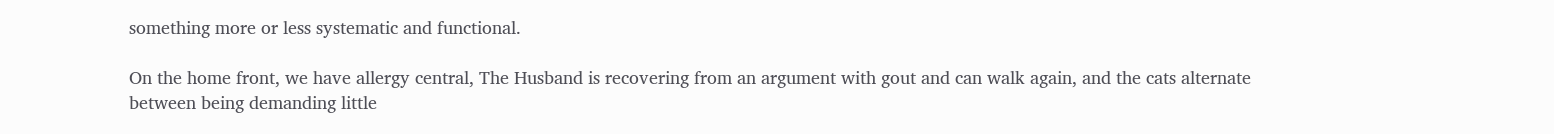something more or less systematic and functional.

On the home front, we have allergy central, The Husband is recovering from an argument with gout and can walk again, and the cats alternate between being demanding little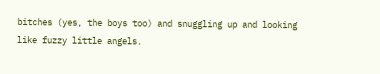bitches (yes, the boys too) and snuggling up and looking like fuzzy little angels.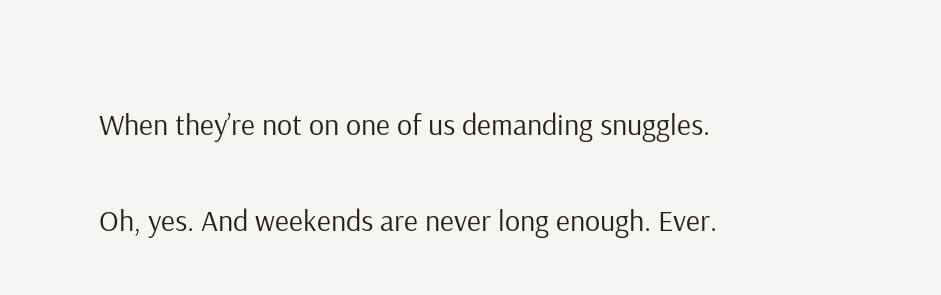When they’re not on one of us demanding snuggles.

Oh, yes. And weekends are never long enough. Ever.